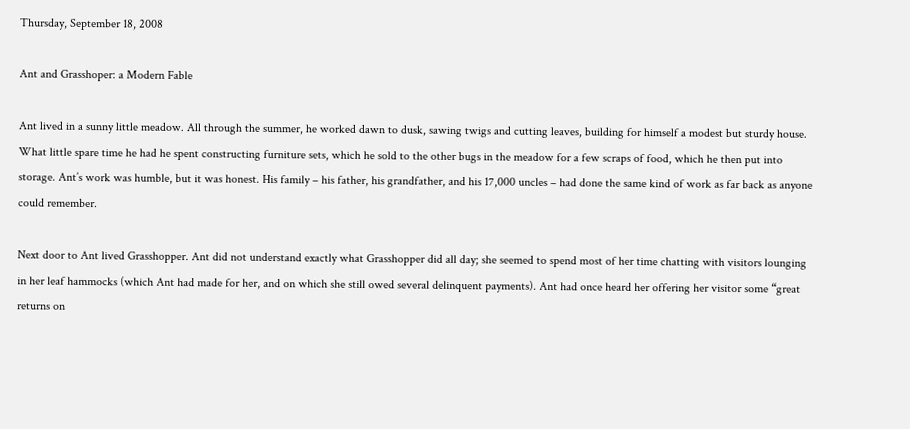Thursday, September 18, 2008

Ant and Grasshoper: a Modern Fable

Ant lived in a sunny little meadow. All through the summer, he worked dawn to dusk, sawing twigs and cutting leaves, building for himself a modest but sturdy house. What little spare time he had he spent constructing furniture sets, which he sold to the other bugs in the meadow for a few scraps of food, which he then put into storage. Ant’s work was humble, but it was honest. His family – his father, his grandfather, and his 17,000 uncles – had done the same kind of work as far back as anyone could remember.

Next door to Ant lived Grasshopper. Ant did not understand exactly what Grasshopper did all day; she seemed to spend most of her time chatting with visitors lounging in her leaf hammocks (which Ant had made for her, and on which she still owed several delinquent payments). Ant had once heard her offering her visitor some “great returns on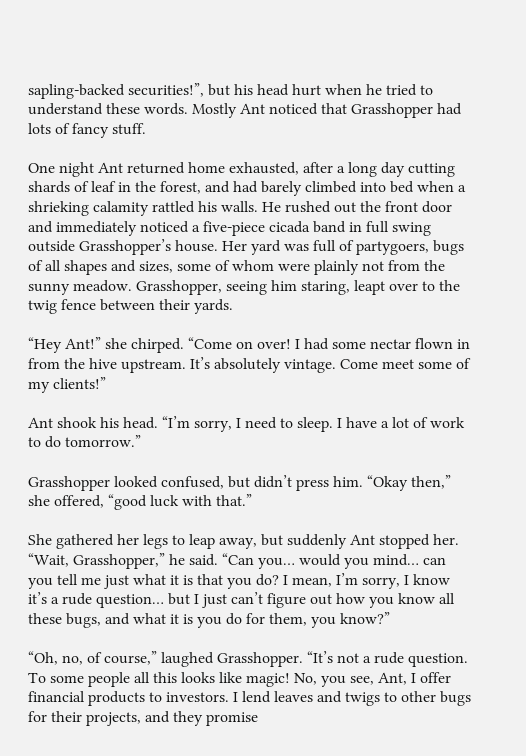sapling-backed securities!”, but his head hurt when he tried to understand these words. Mostly Ant noticed that Grasshopper had lots of fancy stuff.

One night Ant returned home exhausted, after a long day cutting shards of leaf in the forest, and had barely climbed into bed when a shrieking calamity rattled his walls. He rushed out the front door and immediately noticed a five-piece cicada band in full swing outside Grasshopper’s house. Her yard was full of partygoers, bugs of all shapes and sizes, some of whom were plainly not from the sunny meadow. Grasshopper, seeing him staring, leapt over to the twig fence between their yards.

“Hey Ant!” she chirped. “Come on over! I had some nectar flown in from the hive upstream. It’s absolutely vintage. Come meet some of my clients!”

Ant shook his head. “I’m sorry, I need to sleep. I have a lot of work to do tomorrow.”

Grasshopper looked confused, but didn’t press him. “Okay then,” she offered, “good luck with that.”

She gathered her legs to leap away, but suddenly Ant stopped her. “Wait, Grasshopper,” he said. “Can you… would you mind… can you tell me just what it is that you do? I mean, I’m sorry, I know it’s a rude question… but I just can’t figure out how you know all these bugs, and what it is you do for them, you know?”

“Oh, no, of course,” laughed Grasshopper. “It’s not a rude question. To some people all this looks like magic! No, you see, Ant, I offer financial products to investors. I lend leaves and twigs to other bugs for their projects, and they promise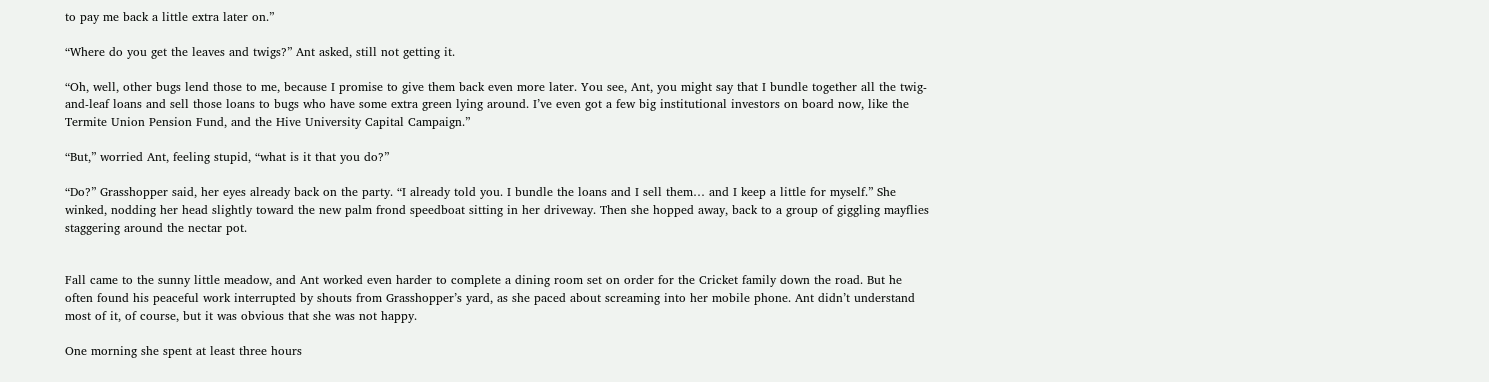to pay me back a little extra later on.”

“Where do you get the leaves and twigs?” Ant asked, still not getting it.

“Oh, well, other bugs lend those to me, because I promise to give them back even more later. You see, Ant, you might say that I bundle together all the twig-and-leaf loans and sell those loans to bugs who have some extra green lying around. I’ve even got a few big institutional investors on board now, like the Termite Union Pension Fund, and the Hive University Capital Campaign.”

“But,” worried Ant, feeling stupid, “what is it that you do?”

“Do?” Grasshopper said, her eyes already back on the party. “I already told you. I bundle the loans and I sell them… and I keep a little for myself.” She winked, nodding her head slightly toward the new palm frond speedboat sitting in her driveway. Then she hopped away, back to a group of giggling mayflies staggering around the nectar pot.


Fall came to the sunny little meadow, and Ant worked even harder to complete a dining room set on order for the Cricket family down the road. But he often found his peaceful work interrupted by shouts from Grasshopper’s yard, as she paced about screaming into her mobile phone. Ant didn’t understand most of it, of course, but it was obvious that she was not happy.

One morning she spent at least three hours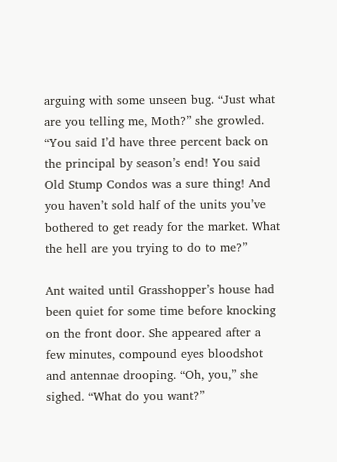arguing with some unseen bug. “Just what are you telling me, Moth?” she growled. “You said I’d have three percent back on the principal by season’s end! You said Old Stump Condos was a sure thing! And you haven’t sold half of the units you’ve bothered to get ready for the market. What the hell are you trying to do to me?”

Ant waited until Grasshopper’s house had been quiet for some time before knocking on the front door. She appeared after a few minutes, compound eyes bloodshot and antennae drooping. “Oh, you,” she sighed. “What do you want?”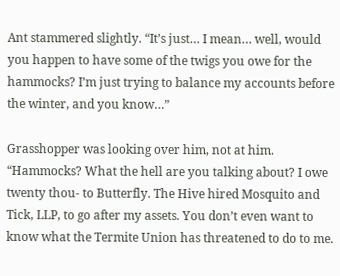Ant stammered slightly. “It’s just… I mean… well, would you happen to have some of the twigs you owe for the hammocks? I’m just trying to balance my accounts before the winter, and you know…”

Grasshopper was looking over him, not at him. “Hammocks? What the hell are you talking about? I owe twenty thou- to Butterfly. The Hive hired Mosquito and Tick, LLP, to go after my assets. You don’t even want to know what the Termite Union has threatened to do to me.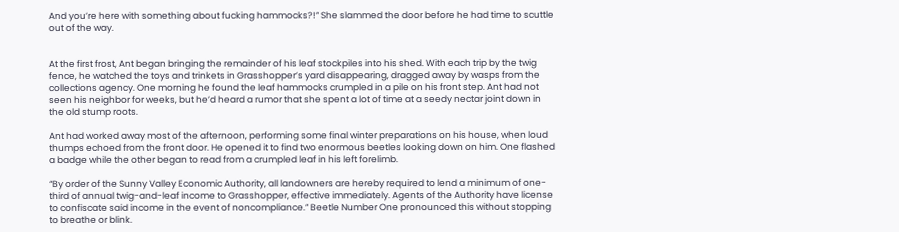And you’re here with something about fucking hammocks?!” She slammed the door before he had time to scuttle out of the way.


At the first frost, Ant began bringing the remainder of his leaf stockpiles into his shed. With each trip by the twig fence, he watched the toys and trinkets in Grasshopper’s yard disappearing, dragged away by wasps from the collections agency. One morning he found the leaf hammocks crumpled in a pile on his front step. Ant had not seen his neighbor for weeks, but he’d heard a rumor that she spent a lot of time at a seedy nectar joint down in the old stump roots.

Ant had worked away most of the afternoon, performing some final winter preparations on his house, when loud thumps echoed from the front door. He opened it to find two enormous beetles looking down on him. One flashed a badge while the other began to read from a crumpled leaf in his left forelimb.

“By order of the Sunny Valley Economic Authority, all landowners are hereby required to lend a minimum of one-third of annual twig-and-leaf income to Grasshopper, effective immediately. Agents of the Authority have license to confiscate said income in the event of noncompliance.” Beetle Number One pronounced this without stopping to breathe or blink.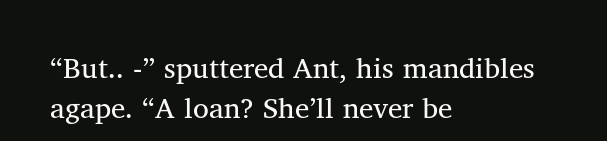“But.. -” sputtered Ant, his mandibles agape. “A loan? She’ll never be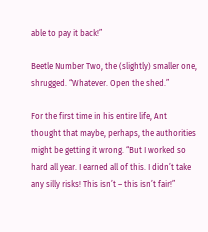able to pay it back!”

Beetle Number Two, the (slightly) smaller one, shrugged. “Whatever. Open the shed.”

For the first time in his entire life, Ant thought that maybe, perhaps, the authorities might be getting it wrong. “But I worked so hard all year. I earned all of this. I didn’t take any silly risks! This isn’t – this isn’t fair!”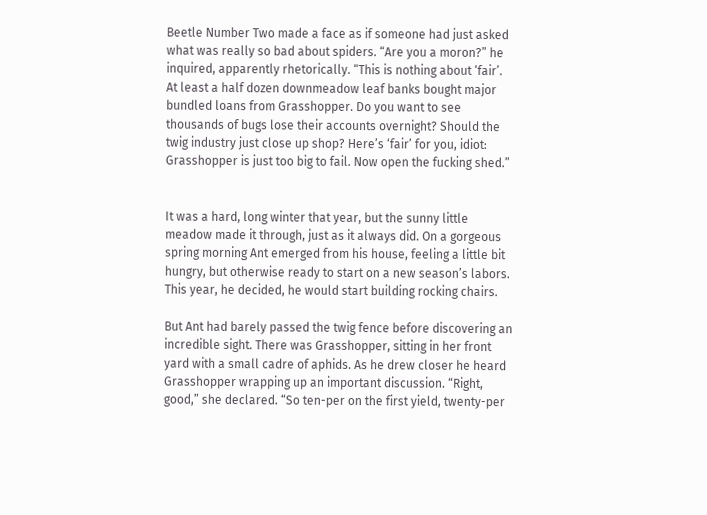Beetle Number Two made a face as if someone had just asked what was really so bad about spiders. “Are you a moron?” he inquired, apparently rhetorically. “This is nothing about ‘fair’. At least a half dozen downmeadow leaf banks bought major bundled loans from Grasshopper. Do you want to see thousands of bugs lose their accounts overnight? Should the twig industry just close up shop? Here’s ‘fair’ for you, idiot: Grasshopper is just too big to fail. Now open the fucking shed.”


It was a hard, long winter that year, but the sunny little meadow made it through, just as it always did. On a gorgeous spring morning Ant emerged from his house, feeling a little bit hungry, but otherwise ready to start on a new season’s labors. This year, he decided, he would start building rocking chairs.

But Ant had barely passed the twig fence before discovering an incredible sight. There was Grasshopper, sitting in her front yard with a small cadre of aphids. As he drew closer he heard Grasshopper wrapping up an important discussion. “Right, good,” she declared. “So ten-per on the first yield, twenty-per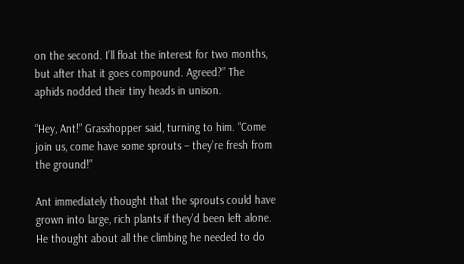on the second. I’ll float the interest for two months, but after that it goes compound. Agreed?” The aphids nodded their tiny heads in unison.

“Hey, Ant!” Grasshopper said, turning to him. “Come join us, come have some sprouts – they’re fresh from the ground!”

Ant immediately thought that the sprouts could have grown into large, rich plants if they’d been left alone. He thought about all the climbing he needed to do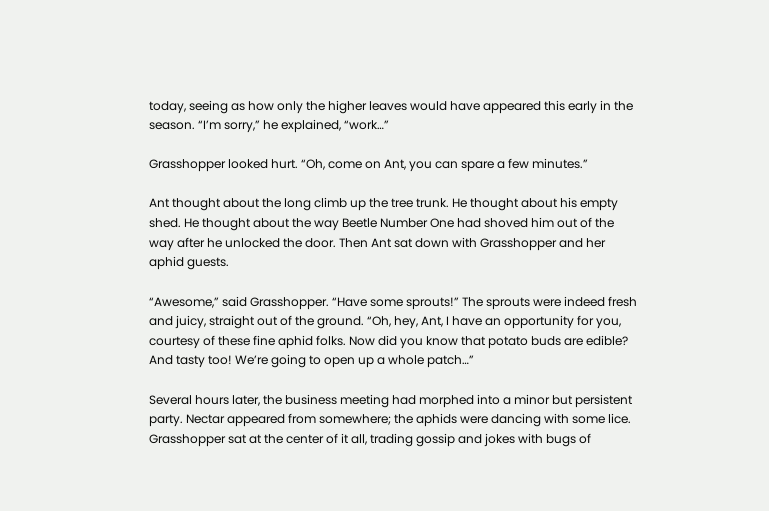today, seeing as how only the higher leaves would have appeared this early in the season. “I’m sorry,” he explained, “work…”

Grasshopper looked hurt. “Oh, come on Ant, you can spare a few minutes.”

Ant thought about the long climb up the tree trunk. He thought about his empty shed. He thought about the way Beetle Number One had shoved him out of the way after he unlocked the door. Then Ant sat down with Grasshopper and her aphid guests.

“Awesome,” said Grasshopper. “Have some sprouts!” The sprouts were indeed fresh and juicy, straight out of the ground. “Oh, hey, Ant, I have an opportunity for you, courtesy of these fine aphid folks. Now did you know that potato buds are edible? And tasty too! We’re going to open up a whole patch…”

Several hours later, the business meeting had morphed into a minor but persistent party. Nectar appeared from somewhere; the aphids were dancing with some lice. Grasshopper sat at the center of it all, trading gossip and jokes with bugs of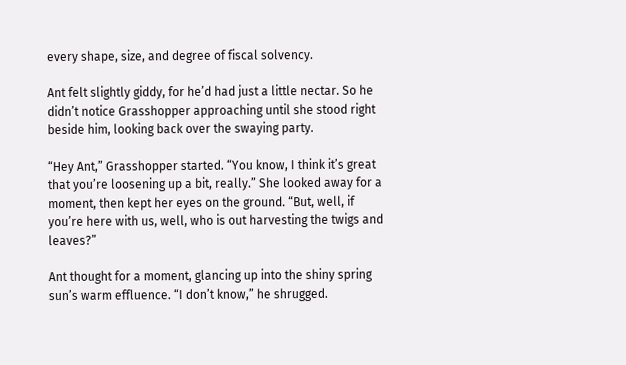every shape, size, and degree of fiscal solvency.

Ant felt slightly giddy, for he’d had just a little nectar. So he didn’t notice Grasshopper approaching until she stood right beside him, looking back over the swaying party.

“Hey Ant,” Grasshopper started. “You know, I think it’s great that you’re loosening up a bit, really.” She looked away for a moment, then kept her eyes on the ground. “But, well, if you’re here with us, well, who is out harvesting the twigs and leaves?”

Ant thought for a moment, glancing up into the shiny spring sun’s warm effluence. “I don’t know,” he shrugged.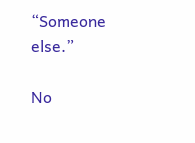“Someone else.”

No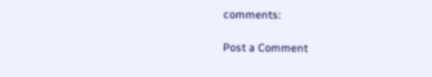comments:

Post a Comment